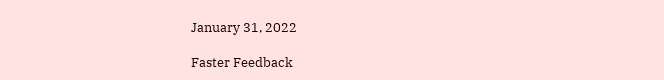January 31, 2022

Faster Feedback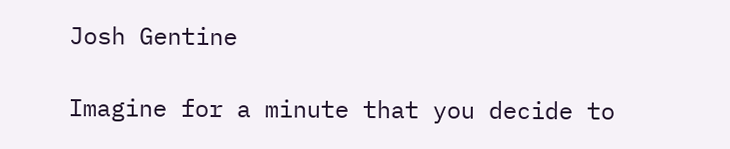Josh Gentine

Imagine for a minute that you decide to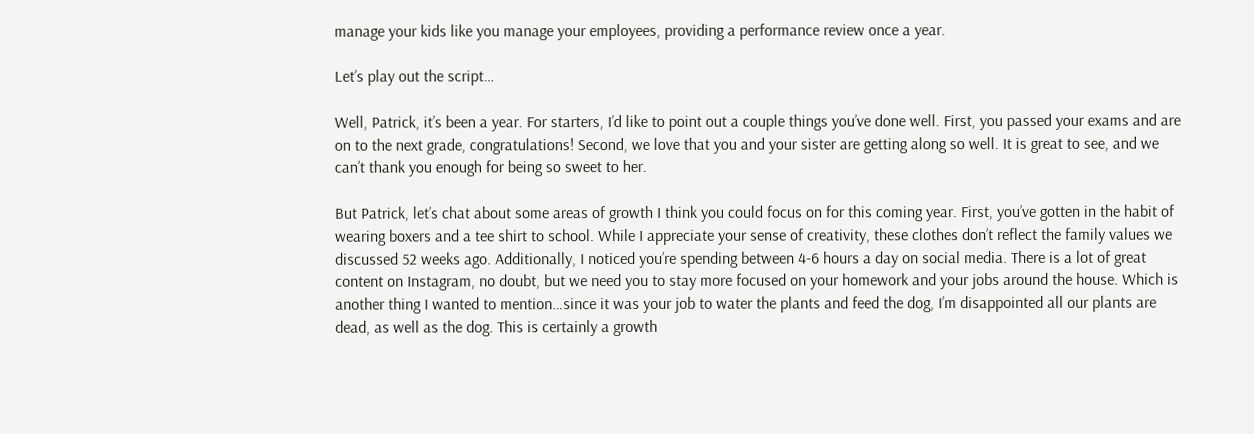manage your kids like you manage your employees, providing a performance review once a year.

Let’s play out the script…

Well, Patrick, it’s been a year. For starters, I’d like to point out a couple things you’ve done well. First, you passed your exams and are on to the next grade, congratulations! Second, we love that you and your sister are getting along so well. It is great to see, and we can’t thank you enough for being so sweet to her.

But Patrick, let’s chat about some areas of growth I think you could focus on for this coming year. First, you’ve gotten in the habit of wearing boxers and a tee shirt to school. While I appreciate your sense of creativity, these clothes don’t reflect the family values we discussed 52 weeks ago. Additionally, I noticed you’re spending between 4-6 hours a day on social media. There is a lot of great content on Instagram, no doubt, but we need you to stay more focused on your homework and your jobs around the house. Which is another thing I wanted to mention…since it was your job to water the plants and feed the dog, I’m disappointed all our plants are dead, as well as the dog. This is certainly a growth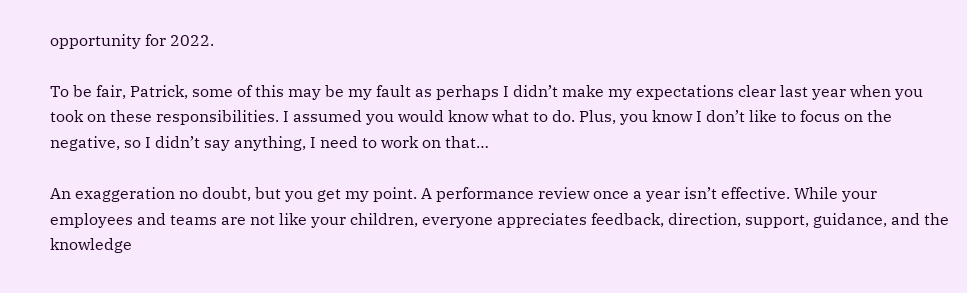opportunity for 2022.

To be fair, Patrick, some of this may be my fault as perhaps I didn’t make my expectations clear last year when you took on these responsibilities. I assumed you would know what to do. Plus, you know I don’t like to focus on the negative, so I didn’t say anything, I need to work on that…

An exaggeration no doubt, but you get my point. A performance review once a year isn’t effective. While your employees and teams are not like your children, everyone appreciates feedback, direction, support, guidance, and the knowledge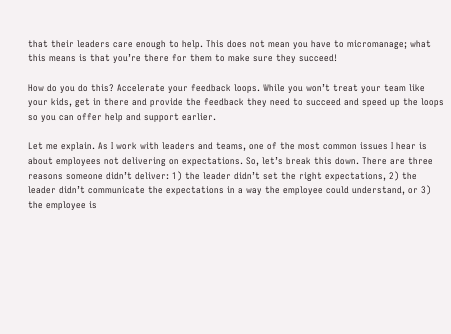that their leaders care enough to help. This does not mean you have to micromanage; what this means is that you’re there for them to make sure they succeed!

How do you do this? Accelerate your feedback loops. While you won’t treat your team like your kids, get in there and provide the feedback they need to succeed and speed up the loops so you can offer help and support earlier.

Let me explain. As I work with leaders and teams, one of the most common issues I hear is about employees not delivering on expectations. So, let’s break this down. There are three reasons someone didn’t deliver: 1) the leader didn’t set the right expectations, 2) the leader didn’t communicate the expectations in a way the employee could understand, or 3) the employee is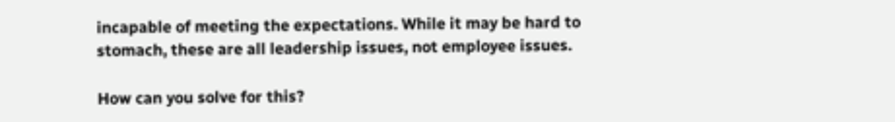incapable of meeting the expectations. While it may be hard to stomach, these are all leadership issues, not employee issues.

How can you solve for this?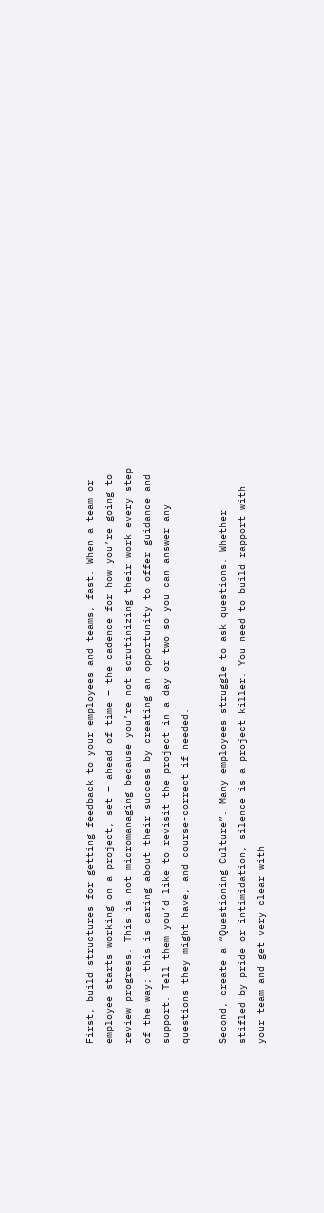First, build structures for getting feedback to your employees and teams, fast. When a team or employee starts working on a project, set – ahead of time – the cadence for how you’re going to review progress. This is not micromanaging because you’re not scrutinizing their work every step of the way; this is caring about their success by creating an opportunity to offer guidance and support. Tell them you’d like to revisit the project in a day or two so you can answer any questions they might have, and course-correct if needed.

Second, create a “Questioning Culture”. Many employees struggle to ask questions. Whether stifled by pride or intimidation, silence is a project killer. You need to build rapport with your team and get very clear with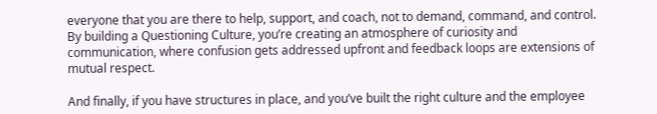everyone that you are there to help, support, and coach, not to demand, command, and control. By building a Questioning Culture, you’re creating an atmosphere of curiosity and communication, where confusion gets addressed upfront and feedback loops are extensions of mutual respect.

And finally, if you have structures in place, and you’ve built the right culture and the employee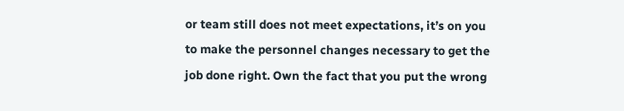or team still does not meet expectations, it’s on you to make the personnel changes necessary to get the job done right. Own the fact that you put the wrong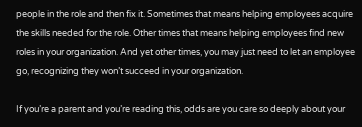people in the role and then fix it. Sometimes that means helping employees acquire the skills needed for the role. Other times that means helping employees find new roles in your organization. And yet other times, you may just need to let an employee go, recognizing they won’t succeed in your organization.

If you’re a parent and you’re reading this, odds are you care so deeply about your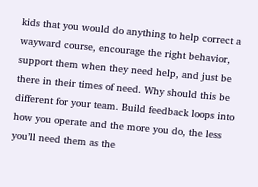kids that you would do anything to help correct a wayward course, encourage the right behavior, support them when they need help, and just be there in their times of need. Why should this be different for your team. Build feedback loops into how you operate and the more you do, the less you’ll need them as the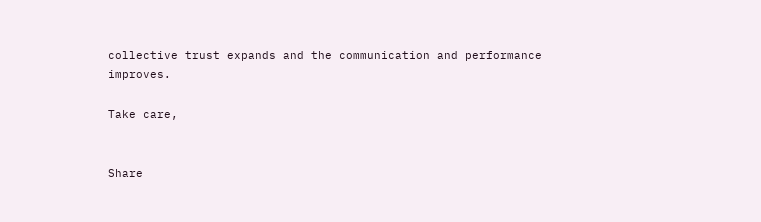collective trust expands and the communication and performance improves.

Take care,


Share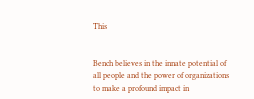This


Bench believes in the innate potential of all people and the power of organizations to make a profound impact in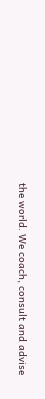the world. We coach, consult and advise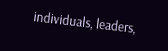individuals, leaders,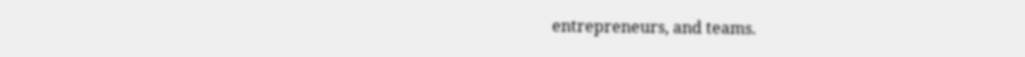entrepreneurs, and teams.